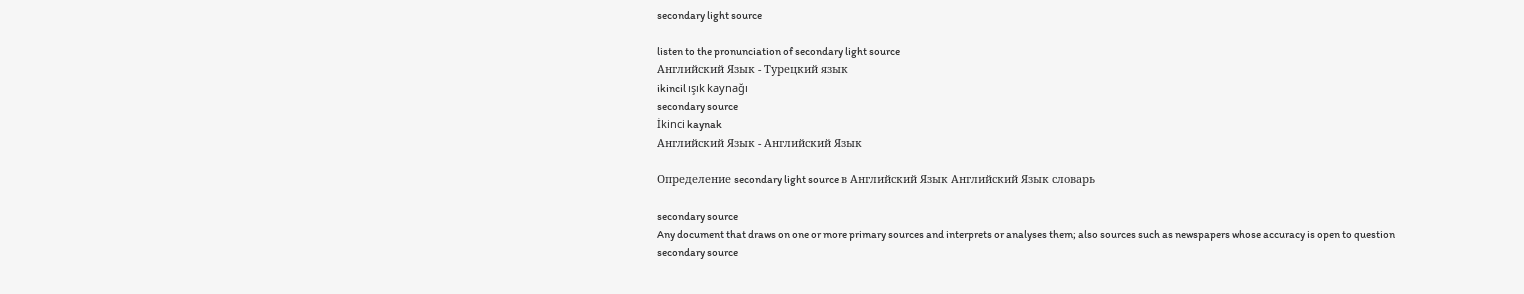secondary light source

listen to the pronunciation of secondary light source
Английский Язык - Турецкий язык
ikincil ışık kaynağı
secondary source
İkinci kaynak
Английский Язык - Английский Язык

Определение secondary light source в Английский Язык Английский Язык словарь

secondary source
Any document that draws on one or more primary sources and interprets or analyses them; also sources such as newspapers whose accuracy is open to question
secondary source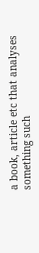a book, article etc that analyses something such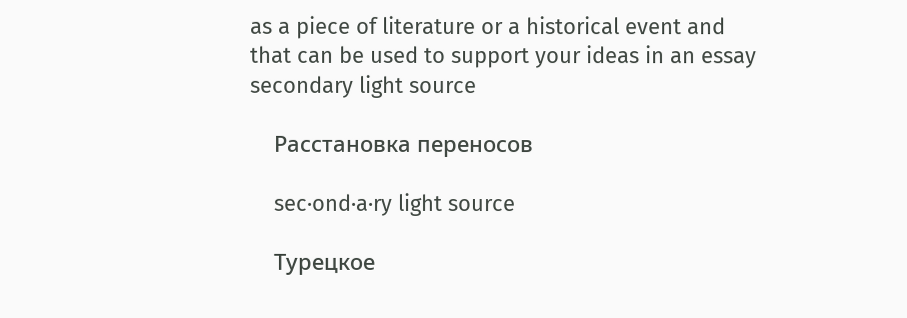as a piece of literature or a historical event and that can be used to support your ideas in an essay
secondary light source

    Расстановка переносов

    sec·ond·a·ry light source

    Турецкое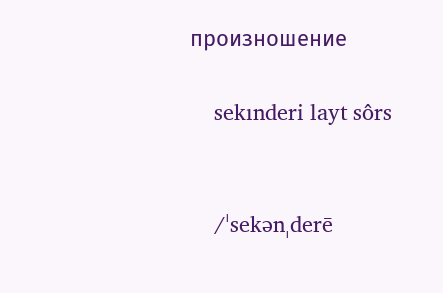произношение

    sekınderi layt sôrs


    /ˈsekənˌderē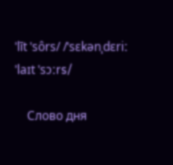ˈlīt ˈsôrs/ /ˈsɛkənˌdɛriː ˈlaɪt ˈsɔːrs/

    Слово дня